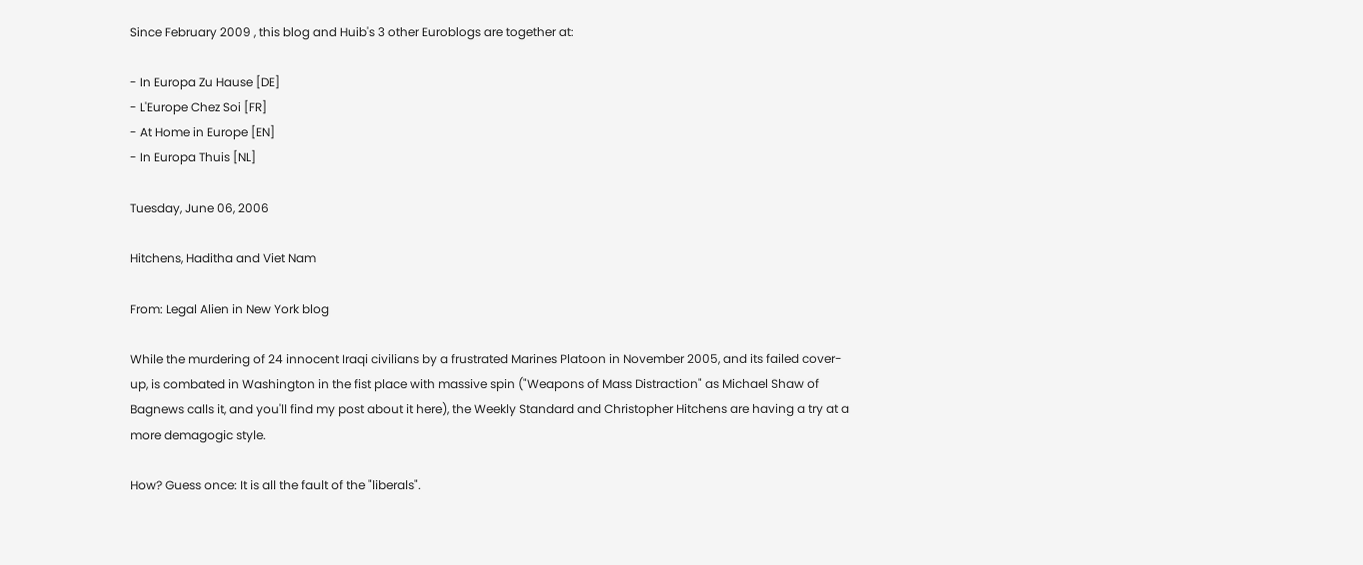Since February 2009 , this blog and Huib's 3 other Euroblogs are together at:

- In Europa Zu Hause [DE]
- L'Europe Chez Soi [FR]
- At Home in Europe [EN]
- In Europa Thuis [NL]

Tuesday, June 06, 2006

Hitchens, Haditha and Viet Nam

From: Legal Alien in New York blog

While the murdering of 24 innocent Iraqi civilians by a frustrated Marines Platoon in November 2005, and its failed cover-up, is combated in Washington in the fist place with massive spin ("Weapons of Mass Distraction" as Michael Shaw of Bagnews calls it, and you'll find my post about it here), the Weekly Standard and Christopher Hitchens are having a try at a more demagogic style.

How? Guess once: It is all the fault of the "liberals".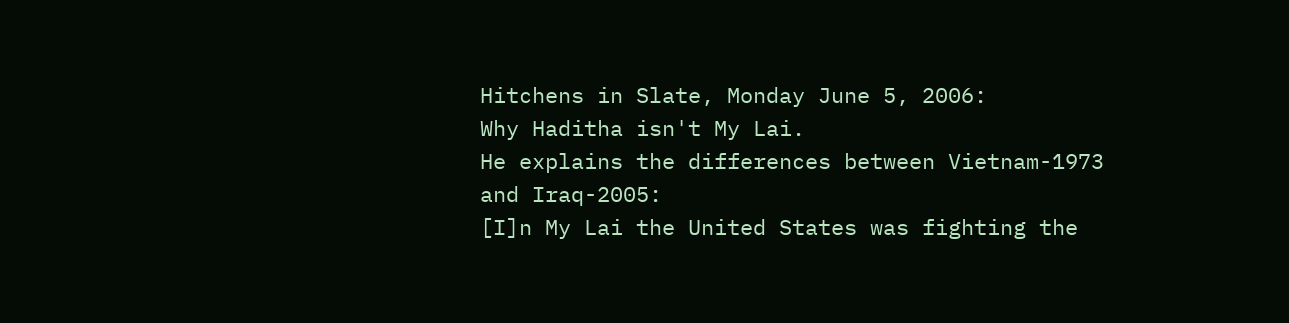Hitchens in Slate, Monday June 5, 2006:
Why Haditha isn't My Lai.
He explains the differences between Vietnam-1973 and Iraq-2005:
[I]n My Lai the United States was fighting the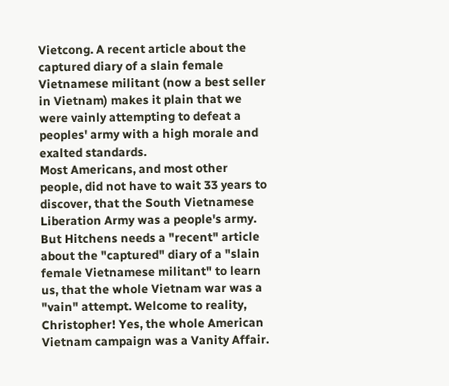Vietcong. A recent article about the captured diary of a slain female Vietnamese militant (now a best seller in Vietnam) makes it plain that we were vainly attempting to defeat a peoples' army with a high morale and exalted standards.
Most Americans, and most other people, did not have to wait 33 years to discover, that the South Vietnamese Liberation Army was a people's army. But Hitchens needs a "recent" article about the "captured" diary of a "slain female Vietnamese militant" to learn us, that the whole Vietnam war was a "vain" attempt. Welcome to reality, Christopher! Yes, the whole American Vietnam campaign was a Vanity Affair.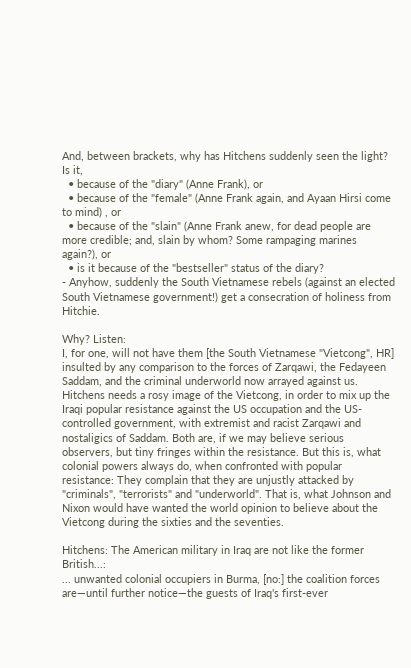And, between brackets, why has Hitchens suddenly seen the light? Is it,
  • because of the "diary" (Anne Frank), or
  • because of the "female" (Anne Frank again, and Ayaan Hirsi come to mind) , or
  • because of the "slain" (Anne Frank anew, for dead people are more credible; and, slain by whom? Some rampaging marines again?), or
  • is it because of the "bestseller" status of the diary?
- Anyhow, suddenly the South Vietnamese rebels (against an elected South Vietnamese government!) get a consecration of holiness from Hitchie.

Why? Listen:
I, for one, will not have them [the South Vietnamese "Vietcong", HR] insulted by any comparison to the forces of Zarqawi, the Fedayeen Saddam, and the criminal underworld now arrayed against us.
Hitchens needs a rosy image of the Vietcong, in order to mix up the Iraqi popular resistance against the US occupation and the US-controlled government, with extremist and racist Zarqawi and nostaligics of Saddam. Both are, if we may believe serious observers, but tiny fringes within the resistance. But this is, what colonial powers always do, when confronted with popular resistance: They complain that they are unjustly attacked by "criminals", "terrorists" and "underworld". That is, what Johnson and Nixon would have wanted the world opinion to believe about the Vietcong during the sixties and the seventies.

Hitchens: The American military in Iraq are not like the former British...:
... unwanted colonial occupiers in Burma, [no:] the coalition forces are—until further notice—the guests of Iraq's first-ever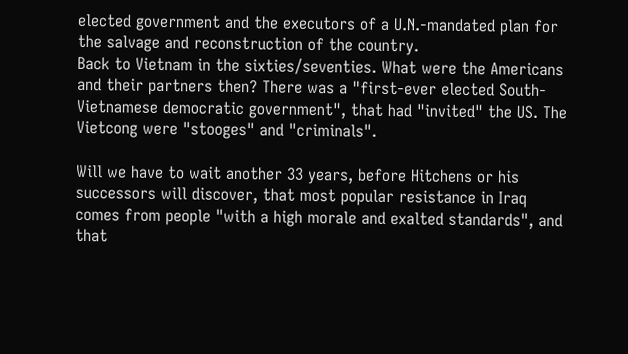elected government and the executors of a U.N.-mandated plan for the salvage and reconstruction of the country.
Back to Vietnam in the sixties/seventies. What were the Americans and their partners then? There was a "first-ever elected South-Vietnamese democratic government", that had "invited" the US. The Vietcong were "stooges" and "criminals".

Will we have to wait another 33 years, before Hitchens or his successors will discover, that most popular resistance in Iraq comes from people "with a high morale and exalted standards", and that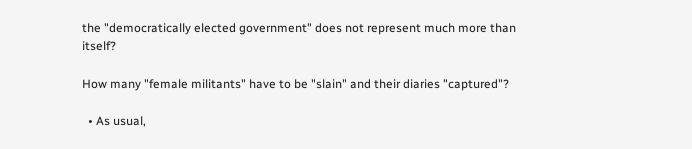the "democratically elected government" does not represent much more than itself?

How many "female militants" have to be "slain" and their diaries "captured"?

  • As usual,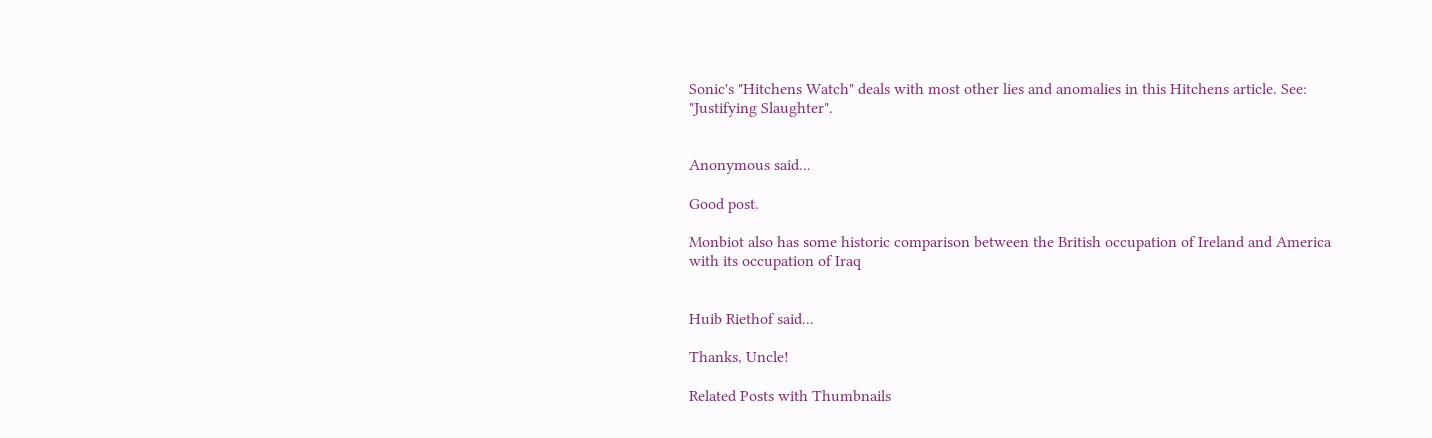Sonic's "Hitchens Watch" deals with most other lies and anomalies in this Hitchens article. See: "Justifying Slaughter".


Anonymous said...

Good post.

Monbiot also has some historic comparison between the British occupation of Ireland and America with its occupation of Iraq


Huib Riethof said...

Thanks, Uncle!

Related Posts with Thumbnails